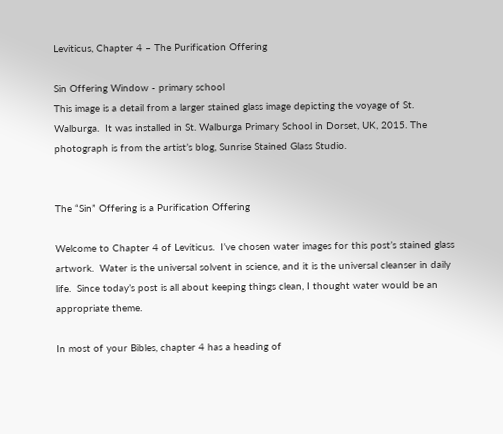Leviticus, Chapter 4 – The Purification Offering

Sin Offering Window - primary school
This image is a detail from a larger stained glass image depicting the voyage of St. Walburga.  It was installed in St. Walburga Primary School in Dorset, UK, 2015. The photograph is from the artist’s blog, Sunrise Stained Glass Studio.


The “Sin” Offering is a Purification Offering

Welcome to Chapter 4 of Leviticus.  I’ve chosen water images for this post’s stained glass artwork.  Water is the universal solvent in science, and it is the universal cleanser in daily life.  Since today’s post is all about keeping things clean, I thought water would be an appropriate theme.

In most of your Bibles, chapter 4 has a heading of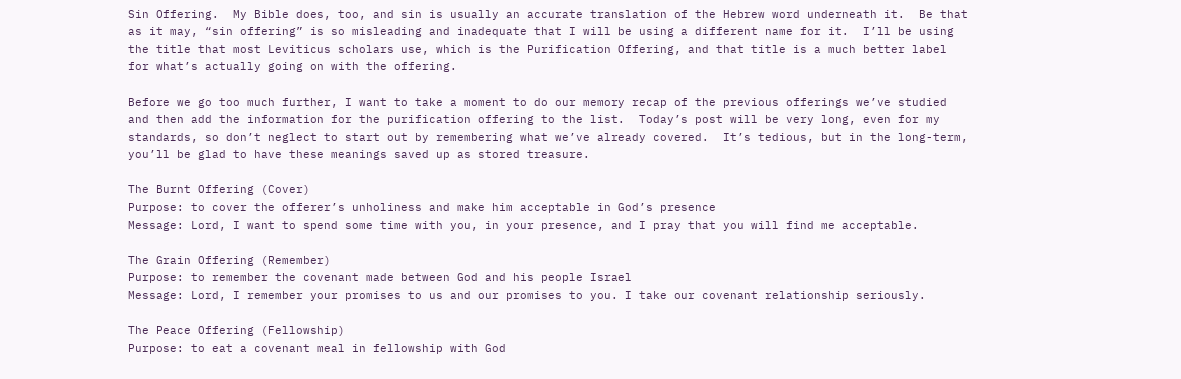Sin Offering.  My Bible does, too, and sin is usually an accurate translation of the Hebrew word underneath it.  Be that as it may, “sin offering” is so misleading and inadequate that I will be using a different name for it.  I’ll be using the title that most Leviticus scholars use, which is the Purification Offering, and that title is a much better label for what’s actually going on with the offering.

Before we go too much further, I want to take a moment to do our memory recap of the previous offerings we’ve studied and then add the information for the purification offering to the list.  Today’s post will be very long, even for my standards, so don’t neglect to start out by remembering what we’ve already covered.  It’s tedious, but in the long-term, you’ll be glad to have these meanings saved up as stored treasure.

The Burnt Offering (Cover)
Purpose: to cover the offerer’s unholiness and make him acceptable in God’s presence
Message: Lord, I want to spend some time with you, in your presence, and I pray that you will find me acceptable.

The Grain Offering (Remember)
Purpose: to remember the covenant made between God and his people Israel
Message: Lord, I remember your promises to us and our promises to you. I take our covenant relationship seriously.

The Peace Offering (Fellowship)
Purpose: to eat a covenant meal in fellowship with God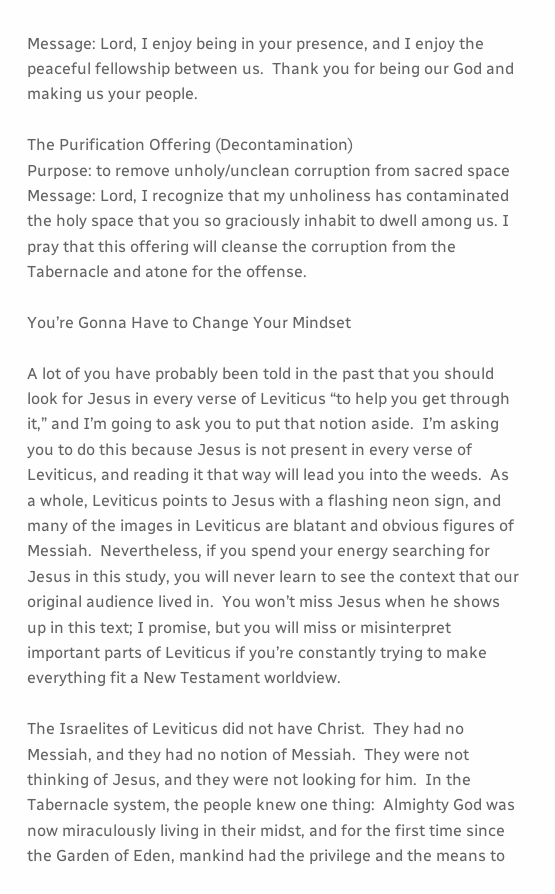Message: Lord, I enjoy being in your presence, and I enjoy the peaceful fellowship between us.  Thank you for being our God and making us your people.

The Purification Offering (Decontamination)
Purpose: to remove unholy/unclean corruption from sacred space
Message: Lord, I recognize that my unholiness has contaminated the holy space that you so graciously inhabit to dwell among us. I pray that this offering will cleanse the corruption from the Tabernacle and atone for the offense.

You’re Gonna Have to Change Your Mindset

A lot of you have probably been told in the past that you should look for Jesus in every verse of Leviticus “to help you get through it,” and I’m going to ask you to put that notion aside.  I’m asking you to do this because Jesus is not present in every verse of Leviticus, and reading it that way will lead you into the weeds.  As a whole, Leviticus points to Jesus with a flashing neon sign, and many of the images in Leviticus are blatant and obvious figures of Messiah.  Nevertheless, if you spend your energy searching for Jesus in this study, you will never learn to see the context that our original audience lived in.  You won’t miss Jesus when he shows up in this text; I promise, but you will miss or misinterpret important parts of Leviticus if you’re constantly trying to make everything fit a New Testament worldview.

The Israelites of Leviticus did not have Christ.  They had no Messiah, and they had no notion of Messiah.  They were not thinking of Jesus, and they were not looking for him.  In the Tabernacle system, the people knew one thing:  Almighty God was now miraculously living in their midst, and for the first time since the Garden of Eden, mankind had the privilege and the means to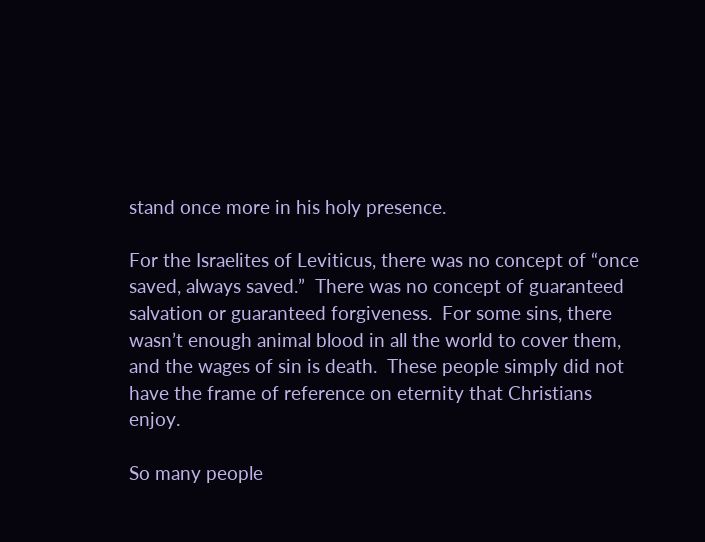stand once more in his holy presence.

For the Israelites of Leviticus, there was no concept of “once saved, always saved.”  There was no concept of guaranteed salvation or guaranteed forgiveness.  For some sins, there wasn’t enough animal blood in all the world to cover them, and the wages of sin is death.  These people simply did not have the frame of reference on eternity that Christians enjoy.

So many people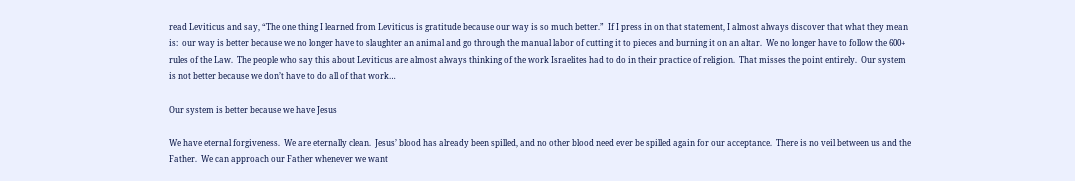read Leviticus and say, “The one thing I learned from Leviticus is gratitude because our way is so much better.”  If I press in on that statement, I almost always discover that what they mean is:  our way is better because we no longer have to slaughter an animal and go through the manual labor of cutting it to pieces and burning it on an altar.  We no longer have to follow the 600+ rules of the Law.  The people who say this about Leviticus are almost always thinking of the work Israelites had to do in their practice of religion.  That misses the point entirely.  Our system is not better because we don’t have to do all of that work…

Our system is better because we have Jesus

We have eternal forgiveness.  We are eternally clean.  Jesus’ blood has already been spilled, and no other blood need ever be spilled again for our acceptance.  There is no veil between us and the Father.  We can approach our Father whenever we want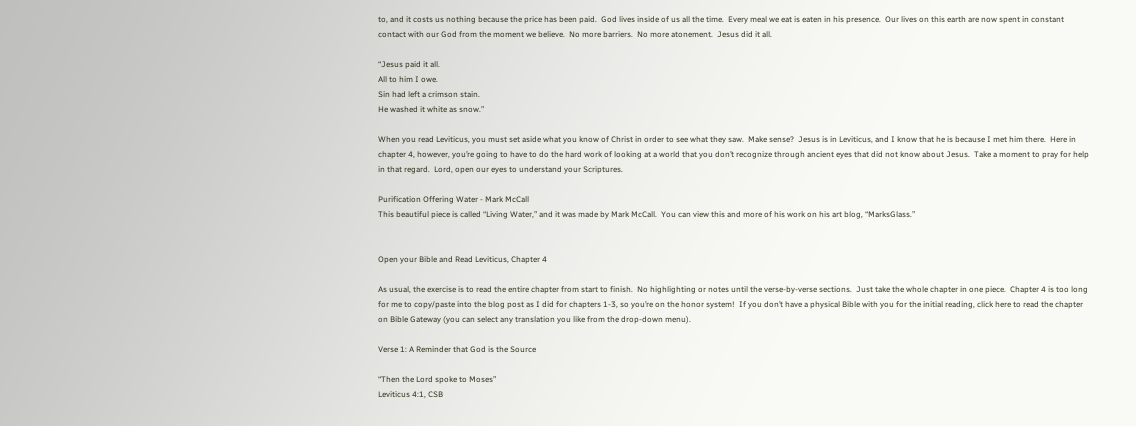to, and it costs us nothing because the price has been paid.  God lives inside of us all the time.  Every meal we eat is eaten in his presence.  Our lives on this earth are now spent in constant contact with our God from the moment we believe.  No more barriers.  No more atonement.  Jesus did it all.

“Jesus paid it all.
All to him I owe.
Sin had left a crimson stain.
He washed it white as snow.”

When you read Leviticus, you must set aside what you know of Christ in order to see what they saw.  Make sense?  Jesus is in Leviticus, and I know that he is because I met him there.  Here in chapter 4, however, you’re going to have to do the hard work of looking at a world that you don’t recognize through ancient eyes that did not know about Jesus.  Take a moment to pray for help in that regard.  Lord, open our eyes to understand your Scriptures.

Purification Offering Water - Mark McCall
This beautiful piece is called “Living Water,” and it was made by Mark McCall.  You can view this and more of his work on his art blog, “MarksGlass.”


Open your Bible and Read Leviticus, Chapter 4

As usual, the exercise is to read the entire chapter from start to finish.  No highlighting or notes until the verse-by-verse sections.  Just take the whole chapter in one piece.  Chapter 4 is too long for me to copy/paste into the blog post as I did for chapters 1-3, so you’re on the honor system!  If you don’t have a physical Bible with you for the initial reading, click here to read the chapter on Bible Gateway (you can select any translation you like from the drop-down menu).

Verse 1: A Reminder that God is the Source

“Then the Lord spoke to Moses”
Leviticus 4:1, CSB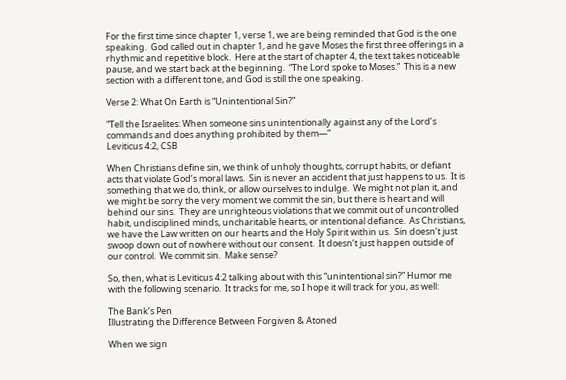For the first time since chapter 1, verse 1, we are being reminded that God is the one speaking.  God called out in chapter 1, and he gave Moses the first three offerings in a rhythmic and repetitive block.  Here at the start of chapter 4, the text takes noticeable pause, and we start back at the beginning.  “The Lord spoke to Moses.”  This is a new section with a different tone, and God is still the one speaking.

Verse 2: What On Earth is “Unintentional Sin?”

“Tell the Israelites: When someone sins unintentionally against any of the Lord’s commands and does anything prohibited by them—”
Leviticus 4:2, CSB

When Christians define sin, we think of unholy thoughts, corrupt habits, or defiant acts that violate God’s moral laws.  Sin is never an accident that just happens to us.  It is something that we do, think, or allow ourselves to indulge.  We might not plan it, and we might be sorry the very moment we commit the sin, but there is heart and will behind our sins.  They are unrighteous violations that we commit out of uncontrolled habit, undisciplined minds, uncharitable hearts, or intentional defiance.  As Christians, we have the Law written on our hearts and the Holy Spirit within us.  Sin doesn’t just swoop down out of nowhere without our consent.  It doesn’t just happen outside of our control.  We commit sin.  Make sense?

So, then, what is Leviticus 4:2 talking about with this “unintentional sin?” Humor me with the following scenario.  It tracks for me, so I hope it will track for you, as well:

The Bank’s Pen
Illustrating the Difference Between Forgiven & Atoned

When we sign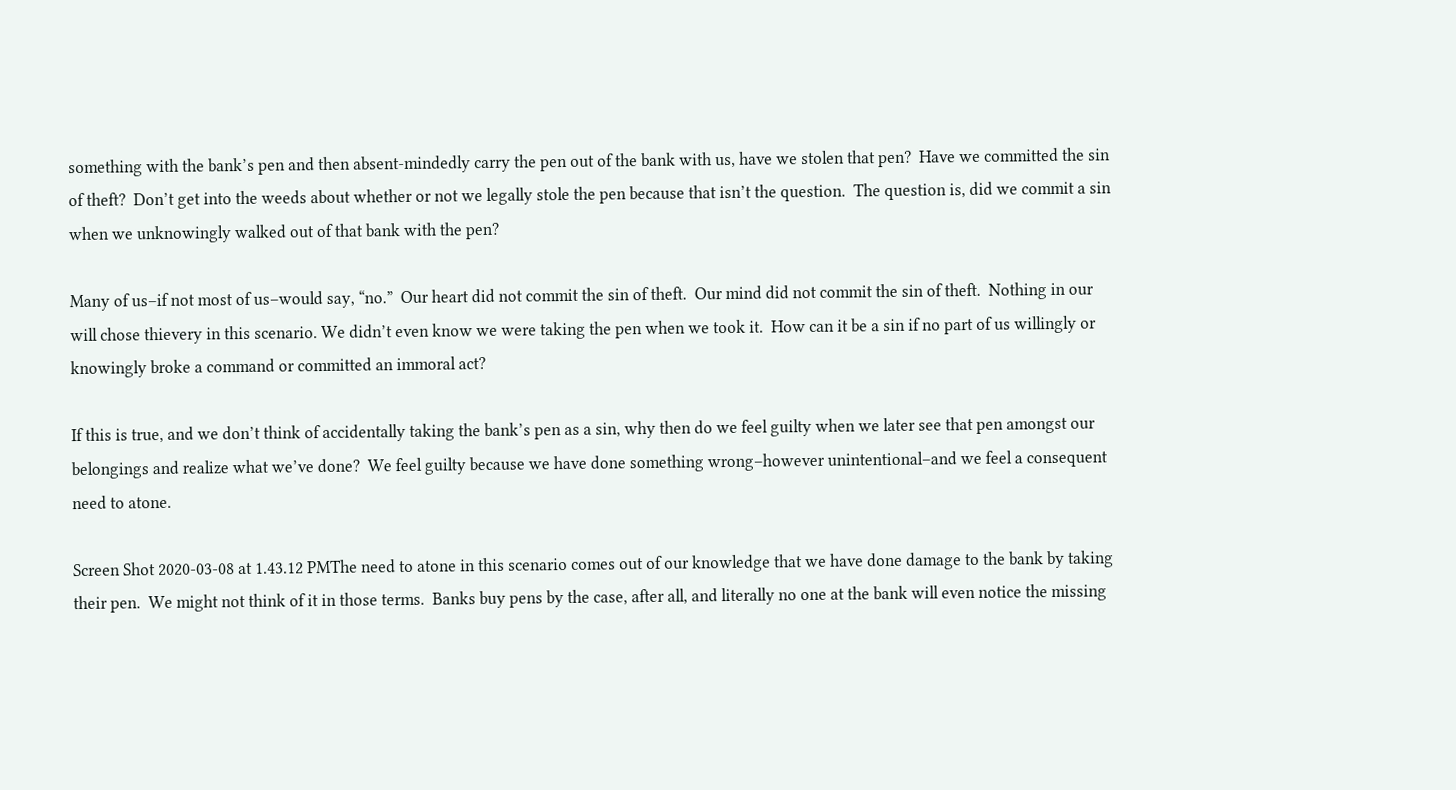something with the bank’s pen and then absent-mindedly carry the pen out of the bank with us, have we stolen that pen?  Have we committed the sin of theft?  Don’t get into the weeds about whether or not we legally stole the pen because that isn’t the question.  The question is, did we commit a sin when we unknowingly walked out of that bank with the pen?

Many of us–if not most of us–would say, “no.”  Our heart did not commit the sin of theft.  Our mind did not commit the sin of theft.  Nothing in our will chose thievery in this scenario. We didn’t even know we were taking the pen when we took it.  How can it be a sin if no part of us willingly or knowingly broke a command or committed an immoral act?

If this is true, and we don’t think of accidentally taking the bank’s pen as a sin, why then do we feel guilty when we later see that pen amongst our belongings and realize what we’ve done?  We feel guilty because we have done something wrong–however unintentional–and we feel a consequent need to atone.

Screen Shot 2020-03-08 at 1.43.12 PMThe need to atone in this scenario comes out of our knowledge that we have done damage to the bank by taking their pen.  We might not think of it in those terms.  Banks buy pens by the case, after all, and literally no one at the bank will even notice the missing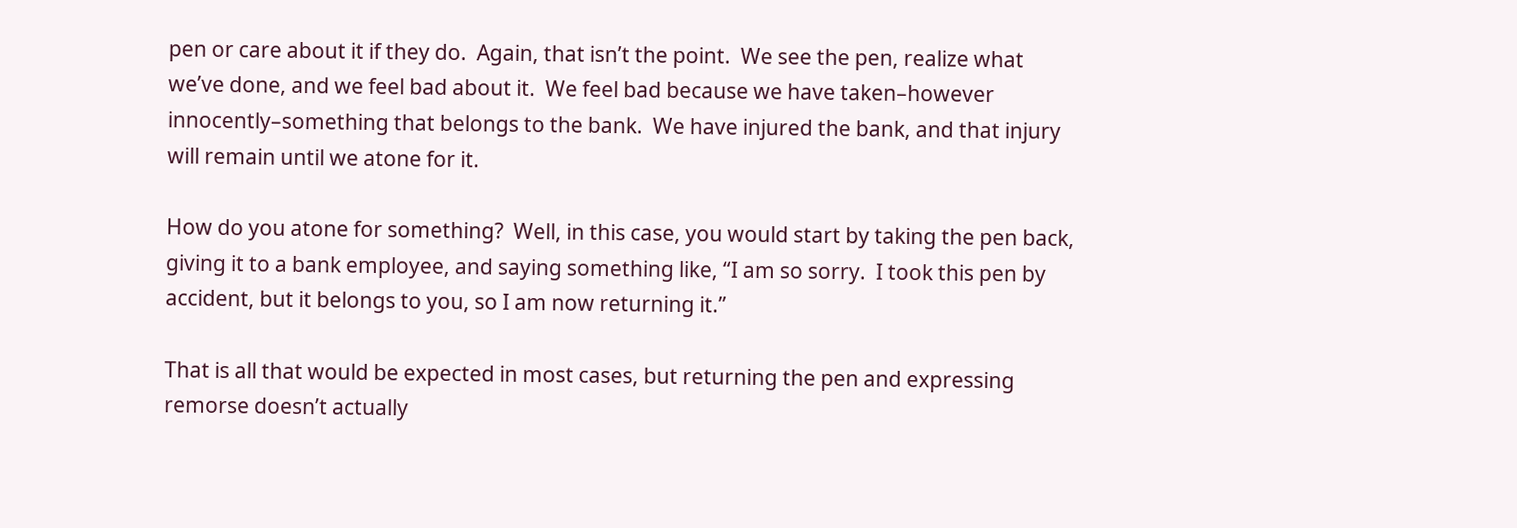pen or care about it if they do.  Again, that isn’t the point.  We see the pen, realize what we’ve done, and we feel bad about it.  We feel bad because we have taken–however innocently–something that belongs to the bank.  We have injured the bank, and that injury will remain until we atone for it.

How do you atone for something?  Well, in this case, you would start by taking the pen back, giving it to a bank employee, and saying something like, “I am so sorry.  I took this pen by accident, but it belongs to you, so I am now returning it.”

That is all that would be expected in most cases, but returning the pen and expressing remorse doesn’t actually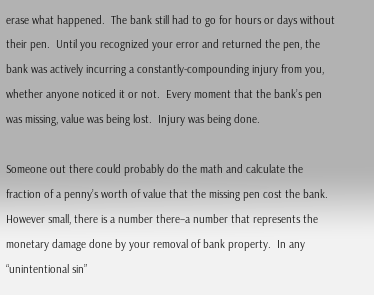erase what happened.  The bank still had to go for hours or days without their pen.  Until you recognized your error and returned the pen, the bank was actively incurring a constantly-compounding injury from you, whether anyone noticed it or not.  Every moment that the bank’s pen was missing, value was being lost.  Injury was being done.

Someone out there could probably do the math and calculate the fraction of a penny’s worth of value that the missing pen cost the bank.  However small, there is a number there–a number that represents the monetary damage done by your removal of bank property.  In any “unintentional sin”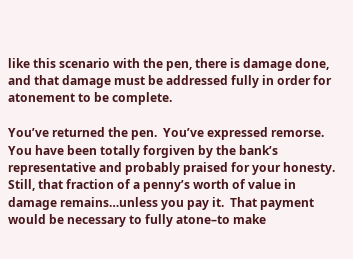like this scenario with the pen, there is damage done, and that damage must be addressed fully in order for atonement to be complete.

You’ve returned the pen.  You’ve expressed remorse.  You have been totally forgiven by the bank’s representative and probably praised for your honesty.  Still, that fraction of a penny’s worth of value in damage remains…unless you pay it.  That payment would be necessary to fully atone–to make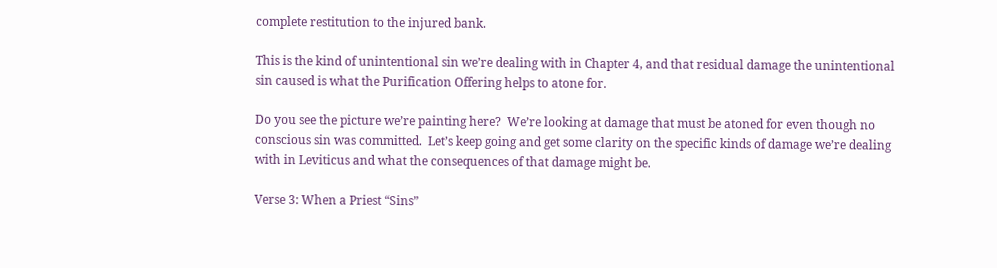complete restitution to the injured bank.

This is the kind of unintentional sin we’re dealing with in Chapter 4, and that residual damage the unintentional sin caused is what the Purification Offering helps to atone for.

Do you see the picture we’re painting here?  We’re looking at damage that must be atoned for even though no conscious sin was committed.  Let’s keep going and get some clarity on the specific kinds of damage we’re dealing with in Leviticus and what the consequences of that damage might be.

Verse 3: When a Priest “Sins”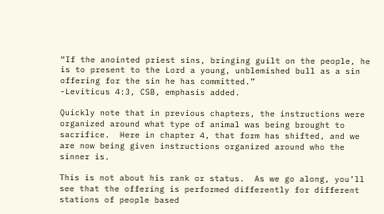“If the anointed priest sins, bringing guilt on the people, he is to present to the Lord a young, unblemished bull as a sin offering for the sin he has committed.”
-Leviticus 4:3, CSB, emphasis added.

Quickly note that in previous chapters, the instructions were organized around what type of animal was being brought to sacrifice.  Here in chapter 4, that form has shifted, and we are now being given instructions organized around who the sinner is.

This is not about his rank or status.  As we go along, you’ll see that the offering is performed differently for different stations of people based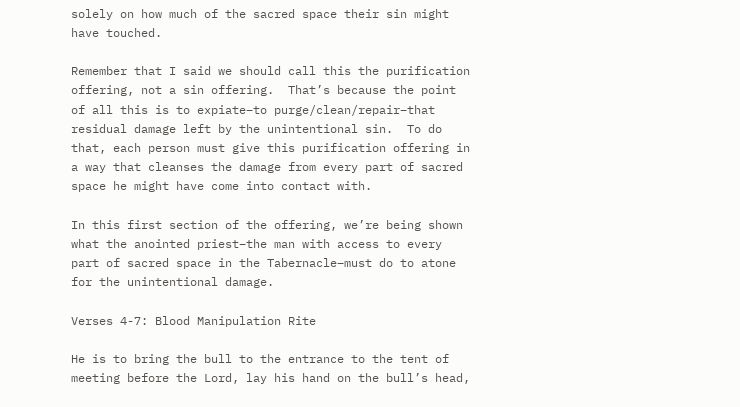solely on how much of the sacred space their sin might have touched.

Remember that I said we should call this the purification offering, not a sin offering.  That’s because the point of all this is to expiate–to purge/clean/repair–that residual damage left by the unintentional sin.  To do that, each person must give this purification offering in a way that cleanses the damage from every part of sacred space he might have come into contact with.

In this first section of the offering, we’re being shown what the anointed priest–the man with access to every part of sacred space in the Tabernacle–must do to atone for the unintentional damage.

Verses 4-7: Blood Manipulation Rite

He is to bring the bull to the entrance to the tent of meeting before the Lord, lay his hand on the bull’s head,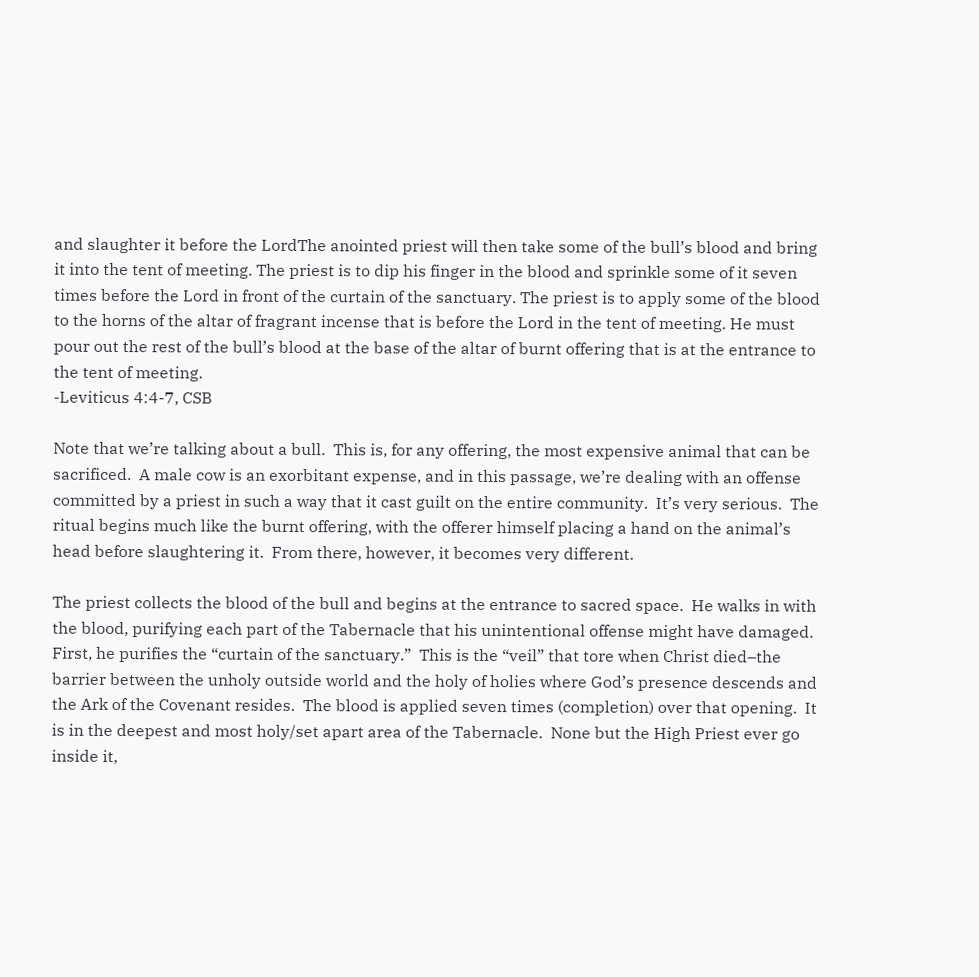and slaughter it before the LordThe anointed priest will then take some of the bull’s blood and bring it into the tent of meeting. The priest is to dip his finger in the blood and sprinkle some of it seven times before the Lord in front of the curtain of the sanctuary. The priest is to apply some of the blood to the horns of the altar of fragrant incense that is before the Lord in the tent of meeting. He must pour out the rest of the bull’s blood at the base of the altar of burnt offering that is at the entrance to the tent of meeting.
-Leviticus 4:4-7, CSB

Note that we’re talking about a bull.  This is, for any offering, the most expensive animal that can be sacrificed.  A male cow is an exorbitant expense, and in this passage, we’re dealing with an offense committed by a priest in such a way that it cast guilt on the entire community.  It’s very serious.  The ritual begins much like the burnt offering, with the offerer himself placing a hand on the animal’s head before slaughtering it.  From there, however, it becomes very different.

The priest collects the blood of the bull and begins at the entrance to sacred space.  He walks in with the blood, purifying each part of the Tabernacle that his unintentional offense might have damaged.  First, he purifies the “curtain of the sanctuary.”  This is the “veil” that tore when Christ died–the barrier between the unholy outside world and the holy of holies where God’s presence descends and the Ark of the Covenant resides.  The blood is applied seven times (completion) over that opening.  It is in the deepest and most holy/set apart area of the Tabernacle.  None but the High Priest ever go inside it,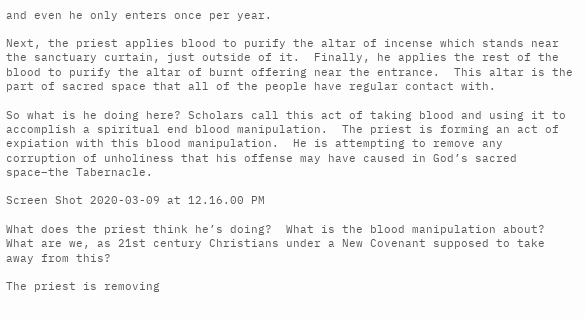and even he only enters once per year.

Next, the priest applies blood to purify the altar of incense which stands near the sanctuary curtain, just outside of it.  Finally, he applies the rest of the blood to purify the altar of burnt offering near the entrance.  This altar is the part of sacred space that all of the people have regular contact with.

So what is he doing here? Scholars call this act of taking blood and using it to accomplish a spiritual end blood manipulation.  The priest is forming an act of expiation with this blood manipulation.  He is attempting to remove any corruption of unholiness that his offense may have caused in God’s sacred space–the Tabernacle.

Screen Shot 2020-03-09 at 12.16.00 PM

What does the priest think he’s doing?  What is the blood manipulation about?  What are we, as 21st century Christians under a New Covenant supposed to take away from this?

The priest is removing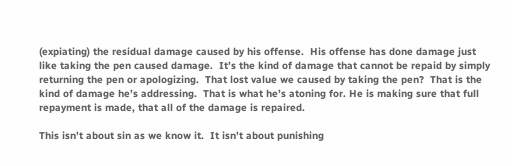(expiating) the residual damage caused by his offense.  His offense has done damage just like taking the pen caused damage.  It’s the kind of damage that cannot be repaid by simply returning the pen or apologizing.  That lost value we caused by taking the pen?  That is the kind of damage he’s addressing.  That is what he’s atoning for. He is making sure that full repayment is made, that all of the damage is repaired.

This isn’t about sin as we know it.  It isn’t about punishing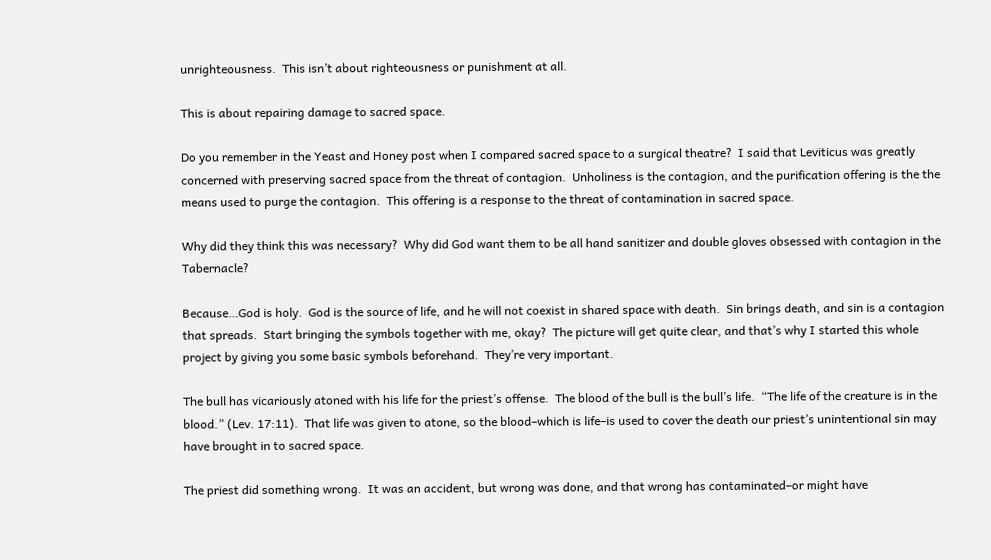unrighteousness.  This isn’t about righteousness or punishment at all.

This is about repairing damage to sacred space.

Do you remember in the Yeast and Honey post when I compared sacred space to a surgical theatre?  I said that Leviticus was greatly concerned with preserving sacred space from the threat of contagion.  Unholiness is the contagion, and the purification offering is the the means used to purge the contagion.  This offering is a response to the threat of contamination in sacred space.

Why did they think this was necessary?  Why did God want them to be all hand sanitizer and double gloves obsessed with contagion in the Tabernacle?

Because…God is holy.  God is the source of life, and he will not coexist in shared space with death.  Sin brings death, and sin is a contagion that spreads.  Start bringing the symbols together with me, okay?  The picture will get quite clear, and that’s why I started this whole project by giving you some basic symbols beforehand.  They’re very important.

The bull has vicariously atoned with his life for the priest’s offense.  The blood of the bull is the bull’s life.  “The life of the creature is in the blood.” (Lev. 17:11).  That life was given to atone, so the blood–which is life–is used to cover the death our priest’s unintentional sin may have brought in to sacred space.

The priest did something wrong.  It was an accident, but wrong was done, and that wrong has contaminated–or might have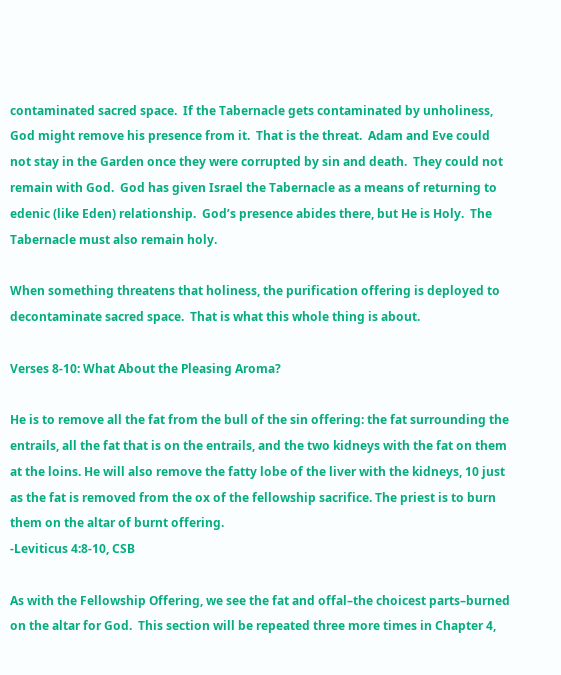contaminated sacred space.  If the Tabernacle gets contaminated by unholiness, God might remove his presence from it.  That is the threat.  Adam and Eve could not stay in the Garden once they were corrupted by sin and death.  They could not remain with God.  God has given Israel the Tabernacle as a means of returning to edenic (like Eden) relationship.  God’s presence abides there, but He is Holy.  The Tabernacle must also remain holy.

When something threatens that holiness, the purification offering is deployed to decontaminate sacred space.  That is what this whole thing is about.

Verses 8-10: What About the Pleasing Aroma?

He is to remove all the fat from the bull of the sin offering: the fat surrounding the entrails, all the fat that is on the entrails, and the two kidneys with the fat on them at the loins. He will also remove the fatty lobe of the liver with the kidneys, 10 just as the fat is removed from the ox of the fellowship sacrifice. The priest is to burn them on the altar of burnt offering.
-Leviticus 4:8-10, CSB

As with the Fellowship Offering, we see the fat and offal–the choicest parts–burned on the altar for God.  This section will be repeated three more times in Chapter 4,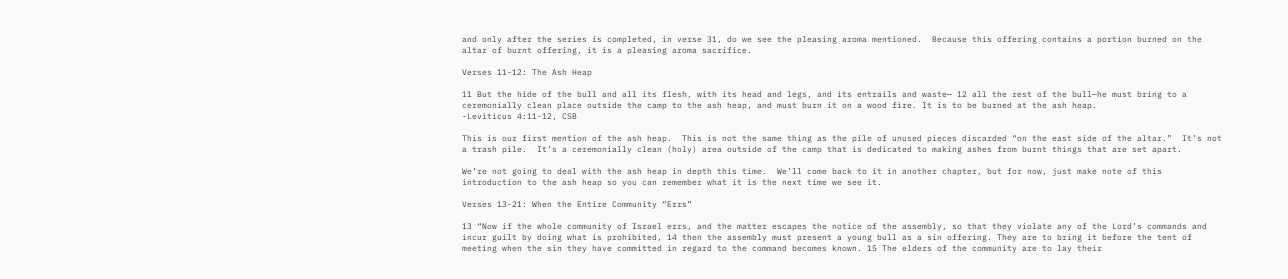and only after the series is completed, in verse 31, do we see the pleasing aroma mentioned.  Because this offering contains a portion burned on the altar of burnt offering, it is a pleasing aroma sacrifice.

Verses 11-12: The Ash Heap

11 But the hide of the bull and all its flesh, with its head and legs, and its entrails and waste— 12 all the rest of the bull—he must bring to a ceremonially clean place outside the camp to the ash heap, and must burn it on a wood fire. It is to be burned at the ash heap.
-Leviticus 4:11-12, CSB

This is our first mention of the ash heap.  This is not the same thing as the pile of unused pieces discarded “on the east side of the altar.”  It’s not a trash pile.  It’s a ceremonially clean (holy) area outside of the camp that is dedicated to making ashes from burnt things that are set apart.

We’re not going to deal with the ash heap in depth this time.  We’ll come back to it in another chapter, but for now, just make note of this introduction to the ash heap so you can remember what it is the next time we see it.

Verses 13-21: When the Entire Community “Errs”

13 “Now if the whole community of Israel errs, and the matter escapes the notice of the assembly, so that they violate any of the Lord’s commands and incur guilt by doing what is prohibited, 14 then the assembly must present a young bull as a sin offering. They are to bring it before the tent of meeting when the sin they have committed in regard to the command becomes known. 15 The elders of the community are to lay their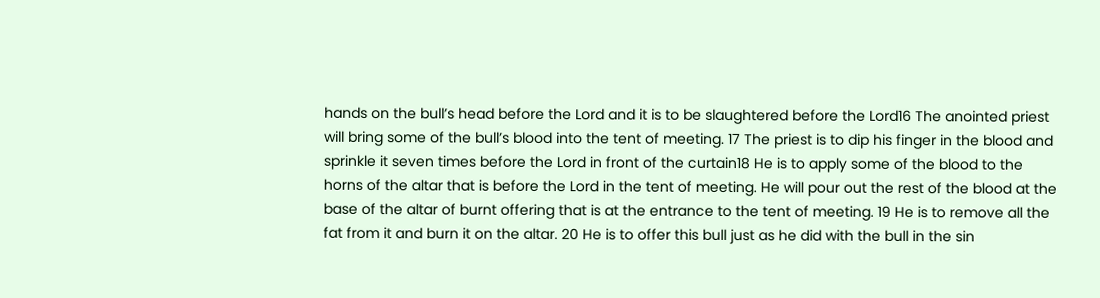hands on the bull’s head before the Lord and it is to be slaughtered before the Lord16 The anointed priest will bring some of the bull’s blood into the tent of meeting. 17 The priest is to dip his finger in the blood and sprinkle it seven times before the Lord in front of the curtain18 He is to apply some of the blood to the horns of the altar that is before the Lord in the tent of meeting. He will pour out the rest of the blood at the base of the altar of burnt offering that is at the entrance to the tent of meeting. 19 He is to remove all the fat from it and burn it on the altar. 20 He is to offer this bull just as he did with the bull in the sin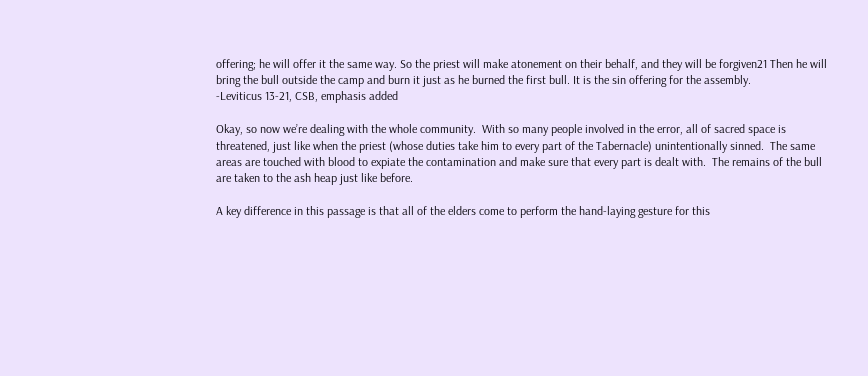offering; he will offer it the same way. So the priest will make atonement on their behalf, and they will be forgiven21 Then he will bring the bull outside the camp and burn it just as he burned the first bull. It is the sin offering for the assembly.
-Leviticus 13-21, CSB, emphasis added

Okay, so now we’re dealing with the whole community.  With so many people involved in the error, all of sacred space is threatened, just like when the priest (whose duties take him to every part of the Tabernacle) unintentionally sinned.  The same areas are touched with blood to expiate the contamination and make sure that every part is dealt with.  The remains of the bull are taken to the ash heap just like before.

A key difference in this passage is that all of the elders come to perform the hand-laying gesture for this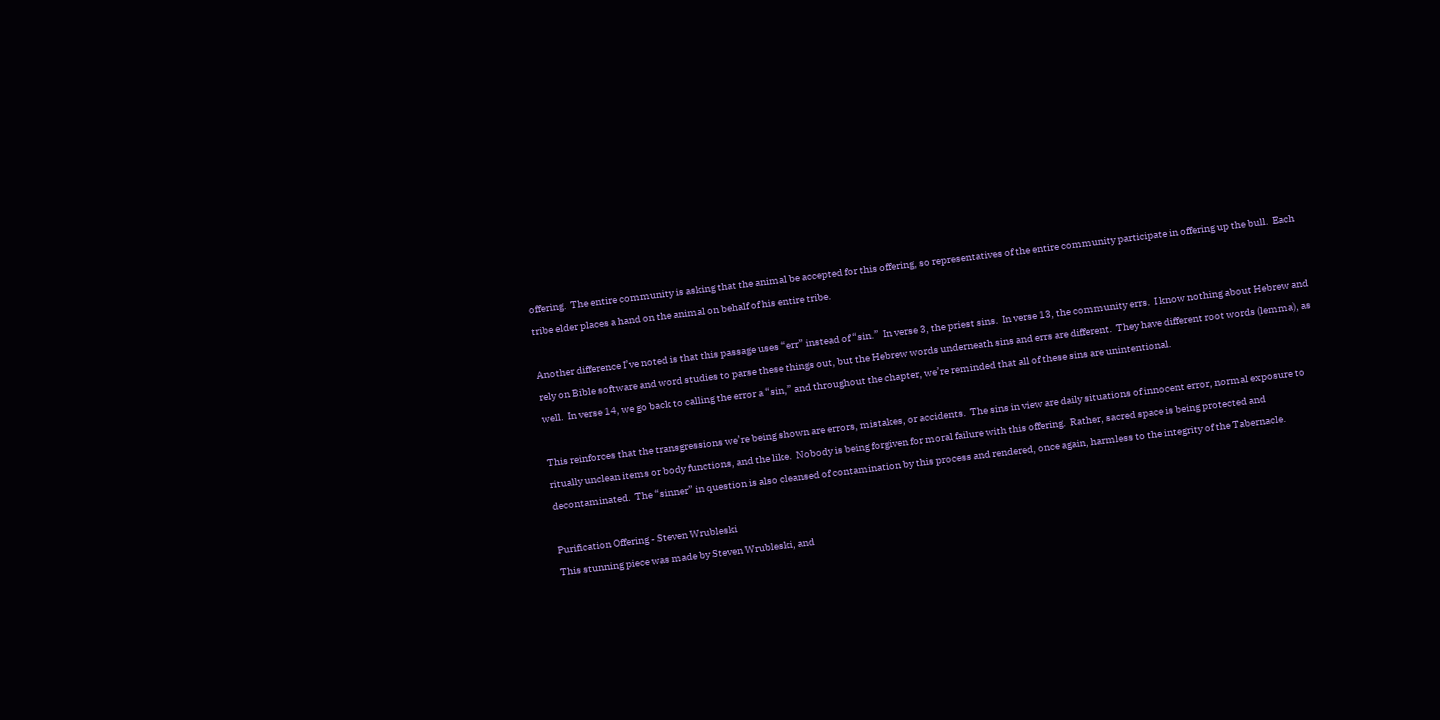offering.  The entire community is asking that the animal be accepted for this offering, so representatives of the entire community participate in offering up the bull.  Each tribe elder places a hand on the animal on behalf of his entire tribe.

Another difference I’ve noted is that this passage uses “err” instead of “sin.”  In verse 3, the priest sins.  In verse 13, the community errs.  I know nothing about Hebrew and rely on Bible software and word studies to parse these things out, but the Hebrew words underneath sins and errs are different.  They have different root words (lemma), as well.  In verse 14, we go back to calling the error a “sin,” and throughout the chapter, we’re reminded that all of these sins are unintentional.

This reinforces that the transgressions we’re being shown are errors, mistakes, or accidents.  The sins in view are daily situations of innocent error, normal exposure to ritually unclean items or body functions, and the like.  Nobody is being forgiven for moral failure with this offering.  Rather, sacred space is being protected and decontaminated.  The “sinner” in question is also cleansed of contamination by this process and rendered, once again, harmless to the integrity of the Tabernacle.

Purification Offering - Steven Wrubleski
This stunning piece was made by Steven Wrubleski, and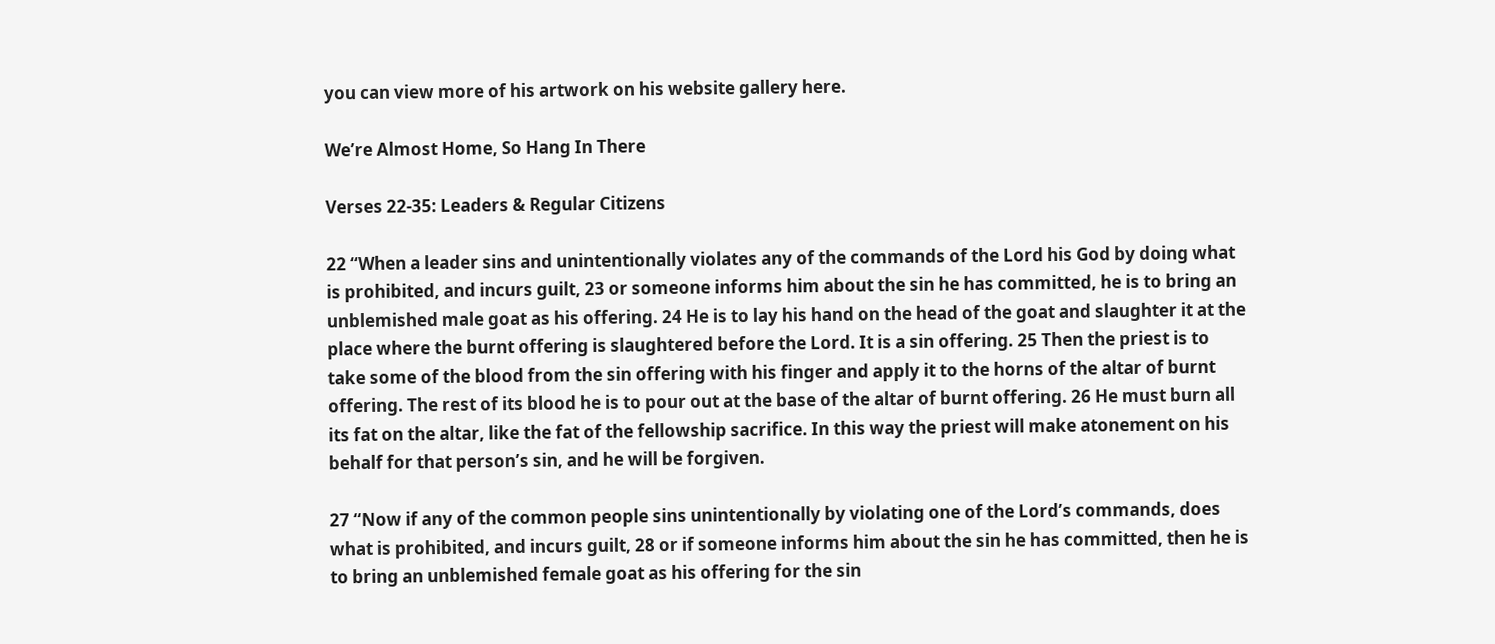you can view more of his artwork on his website gallery here.

We’re Almost Home, So Hang In There

Verses 22-35: Leaders & Regular Citizens

22 “When a leader sins and unintentionally violates any of the commands of the Lord his God by doing what is prohibited, and incurs guilt, 23 or someone informs him about the sin he has committed, he is to bring an unblemished male goat as his offering. 24 He is to lay his hand on the head of the goat and slaughter it at the place where the burnt offering is slaughtered before the Lord. It is a sin offering. 25 Then the priest is to take some of the blood from the sin offering with his finger and apply it to the horns of the altar of burnt offering. The rest of its blood he is to pour out at the base of the altar of burnt offering. 26 He must burn all its fat on the altar, like the fat of the fellowship sacrifice. In this way the priest will make atonement on his behalf for that person’s sin, and he will be forgiven.

27 “Now if any of the common people sins unintentionally by violating one of the Lord’s commands, does what is prohibited, and incurs guilt, 28 or if someone informs him about the sin he has committed, then he is to bring an unblemished female goat as his offering for the sin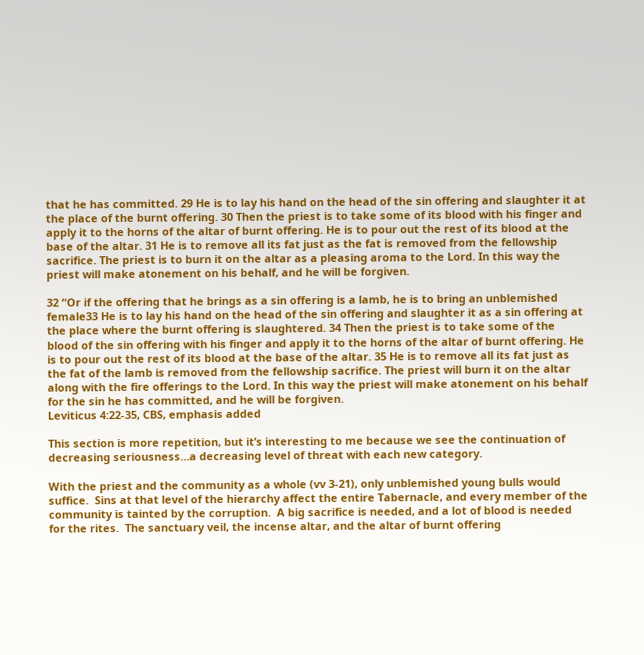that he has committed. 29 He is to lay his hand on the head of the sin offering and slaughter it at the place of the burnt offering. 30 Then the priest is to take some of its blood with his finger and apply it to the horns of the altar of burnt offering. He is to pour out the rest of its blood at the base of the altar. 31 He is to remove all its fat just as the fat is removed from the fellowship sacrifice. The priest is to burn it on the altar as a pleasing aroma to the Lord. In this way the priest will make atonement on his behalf, and he will be forgiven.

32 “Or if the offering that he brings as a sin offering is a lamb, he is to bring an unblemished female33 He is to lay his hand on the head of the sin offering and slaughter it as a sin offering at the place where the burnt offering is slaughtered. 34 Then the priest is to take some of the blood of the sin offering with his finger and apply it to the horns of the altar of burnt offering. He is to pour out the rest of its blood at the base of the altar. 35 He is to remove all its fat just as the fat of the lamb is removed from the fellowship sacrifice. The priest will burn it on the altar along with the fire offerings to the Lord. In this way the priest will make atonement on his behalf for the sin he has committed, and he will be forgiven.
Leviticus 4:22-35, CBS, emphasis added

This section is more repetition, but it’s interesting to me because we see the continuation of decreasing seriousness…a decreasing level of threat with each new category.

With the priest and the community as a whole (vv 3-21), only unblemished young bulls would suffice.  Sins at that level of the hierarchy affect the entire Tabernacle, and every member of the community is tainted by the corruption.  A big sacrifice is needed, and a lot of blood is needed for the rites.  The sanctuary veil, the incense altar, and the altar of burnt offering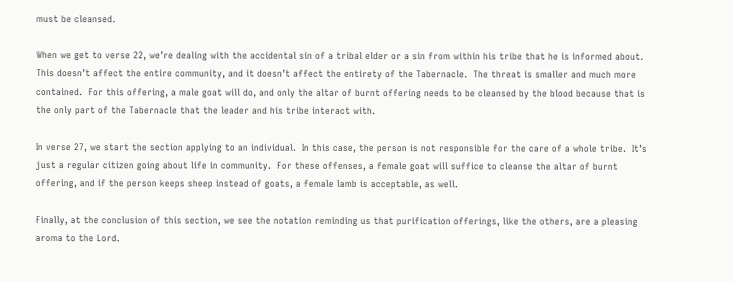must be cleansed.

When we get to verse 22, we’re dealing with the accidental sin of a tribal elder or a sin from within his tribe that he is informed about.  This doesn’t affect the entire community, and it doesn’t affect the entirety of the Tabernacle.  The threat is smaller and much more contained.  For this offering, a male goat will do, and only the altar of burnt offering needs to be cleansed by the blood because that is the only part of the Tabernacle that the leader and his tribe interact with.

In verse 27, we start the section applying to an individual.  In this case, the person is not responsible for the care of a whole tribe.  It’s just a regular citizen going about life in community.  For these offenses, a female goat will suffice to cleanse the altar of burnt offering, and if the person keeps sheep instead of goats, a female lamb is acceptable, as well.

Finally, at the conclusion of this section, we see the notation reminding us that purification offerings, like the others, are a pleasing aroma to the Lord.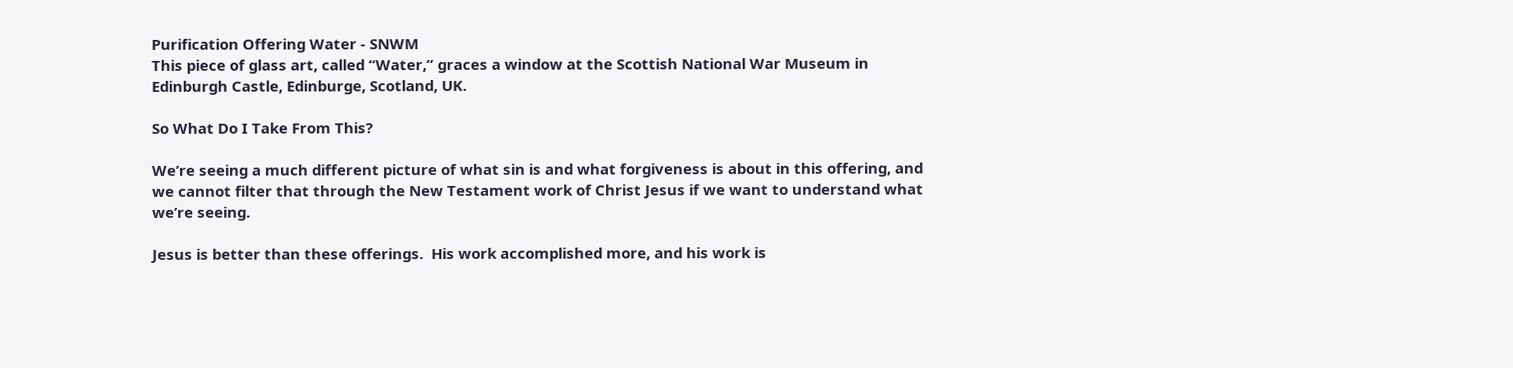Purification Offering Water - SNWM
This piece of glass art, called “Water,” graces a window at the Scottish National War Museum in Edinburgh Castle, Edinburge, Scotland, UK.

So What Do I Take From This?

We’re seeing a much different picture of what sin is and what forgiveness is about in this offering, and we cannot filter that through the New Testament work of Christ Jesus if we want to understand what we’re seeing.

Jesus is better than these offerings.  His work accomplished more, and his work is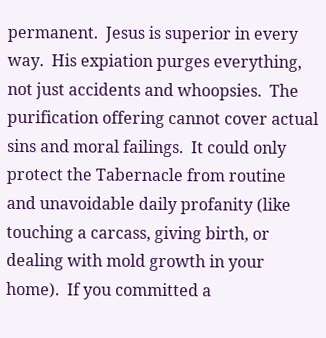permanent.  Jesus is superior in every way.  His expiation purges everything, not just accidents and whoopsies.  The purification offering cannot cover actual sins and moral failings.  It could only protect the Tabernacle from routine and unavoidable daily profanity (like touching a carcass, giving birth, or dealing with mold growth in your home).  If you committed a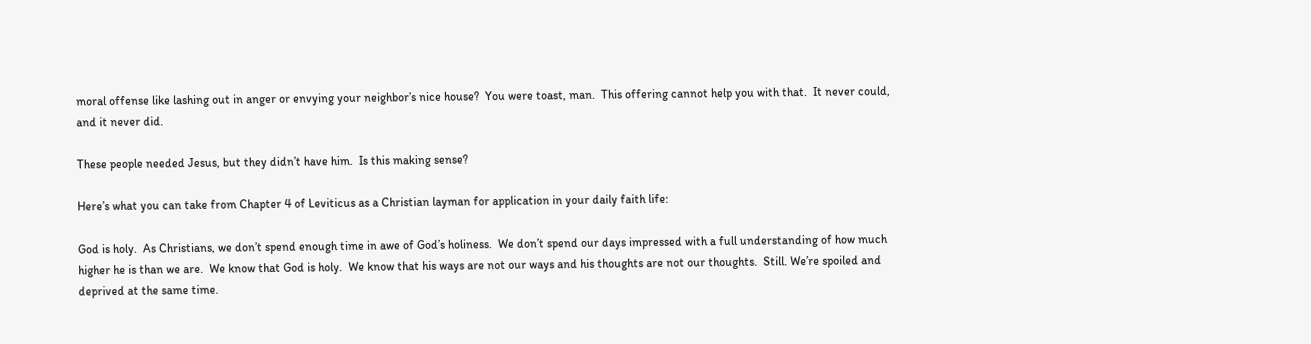moral offense like lashing out in anger or envying your neighbor’s nice house?  You were toast, man.  This offering cannot help you with that.  It never could, and it never did.

These people needed Jesus, but they didn’t have him.  Is this making sense?

Here’s what you can take from Chapter 4 of Leviticus as a Christian layman for application in your daily faith life:

God is holy.  As Christians, we don’t spend enough time in awe of God’s holiness.  We don’t spend our days impressed with a full understanding of how much higher he is than we are.  We know that God is holy.  We know that his ways are not our ways and his thoughts are not our thoughts.  Still. We’re spoiled and deprived at the same time.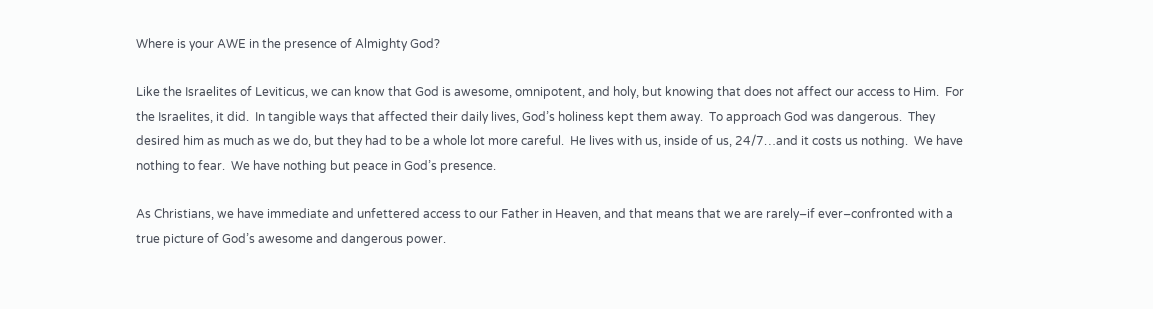Where is your AWE in the presence of Almighty God?

Like the Israelites of Leviticus, we can know that God is awesome, omnipotent, and holy, but knowing that does not affect our access to Him.  For the Israelites, it did.  In tangible ways that affected their daily lives, God’s holiness kept them away.  To approach God was dangerous.  They desired him as much as we do, but they had to be a whole lot more careful.  He lives with us, inside of us, 24/7…and it costs us nothing.  We have nothing to fear.  We have nothing but peace in God’s presence.

As Christians, we have immediate and unfettered access to our Father in Heaven, and that means that we are rarely–if ever–confronted with a true picture of God’s awesome and dangerous power.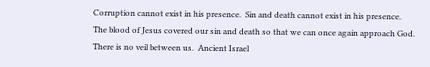Corruption cannot exist in his presence.  Sin and death cannot exist in his presence.  The blood of Jesus covered our sin and death so that we can once again approach God.  There is no veil between us.  Ancient Israel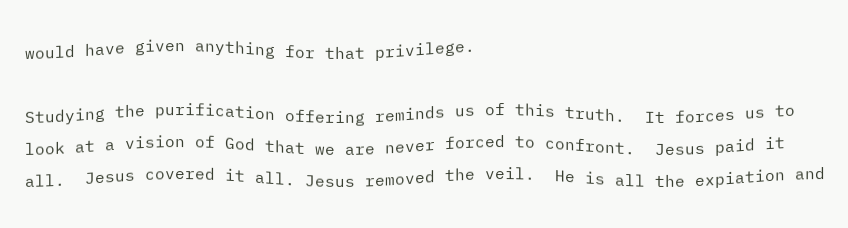would have given anything for that privilege.

Studying the purification offering reminds us of this truth.  It forces us to look at a vision of God that we are never forced to confront.  Jesus paid it all.  Jesus covered it all. Jesus removed the veil.  He is all the expiation and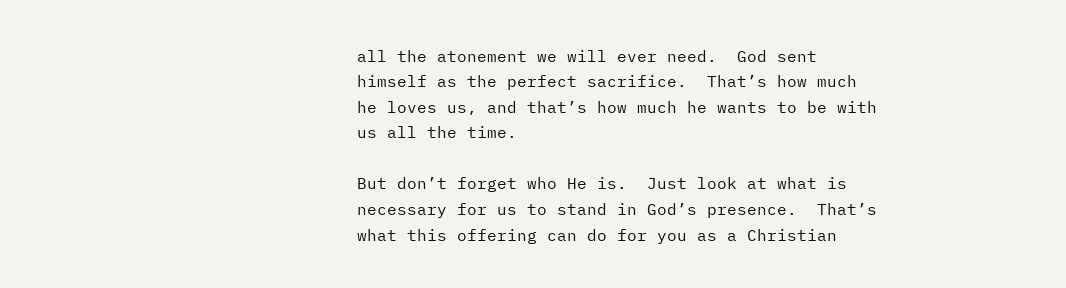all the atonement we will ever need.  God sent himself as the perfect sacrifice.  That’s how much he loves us, and that’s how much he wants to be with us all the time.

But don’t forget who He is.  Just look at what is necessary for us to stand in God’s presence.  That’s what this offering can do for you as a Christian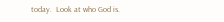today.  Look at who God is.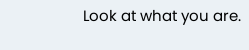Look at what you are.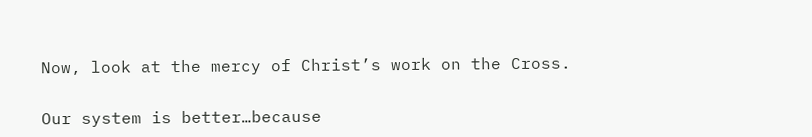Now, look at the mercy of Christ’s work on the Cross.

Our system is better…because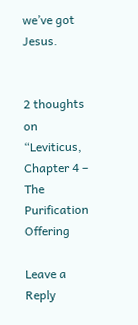we’ve got Jesus.


2 thoughts on “Leviticus, Chapter 4 – The Purification Offering

Leave a Reply